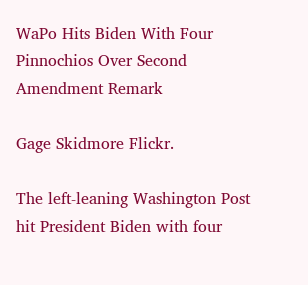WaPo Hits Biden With Four Pinnochios Over Second Amendment Remark

Gage Skidmore Flickr.

The left-leaning Washington Post hit President Biden with four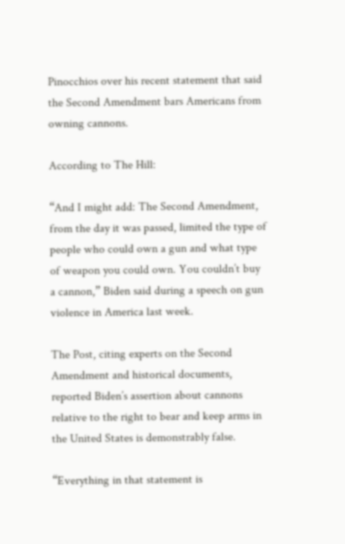Pinocchios over his recent statement that said the Second Amendment bars Americans from owning cannons.

According to The Hill:

“And I might add: The Second Amendment, from the day it was passed, limited the type of people who could own a gun and what type of weapon you could own. You couldn’t buy a cannon,” Biden said during a speech on gun violence in America last week.

The Post, citing experts on the Second Amendment and historical documents, reported Biden’s assertion about cannons relative to the right to bear and keep arms in the United States is demonstrably false.

“Everything in that statement is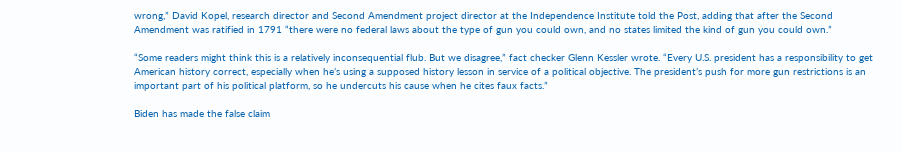wrong,” David Kopel, research director and Second Amendment project director at the Independence Institute told the Post, adding that after the Second Amendment was ratified in 1791 “there were no federal laws about the type of gun you could own, and no states limited the kind of gun you could own.”

“Some readers might think this is a relatively inconsequential flub. But we disagree,” fact checker Glenn Kessler wrote. “Every U.S. president has a responsibility to get American history correct, especially when he’s using a supposed history lesson in service of a political objective. The president’s push for more gun restrictions is an important part of his political platform, so he undercuts his cause when he cites faux facts.”

Biden has made the false claim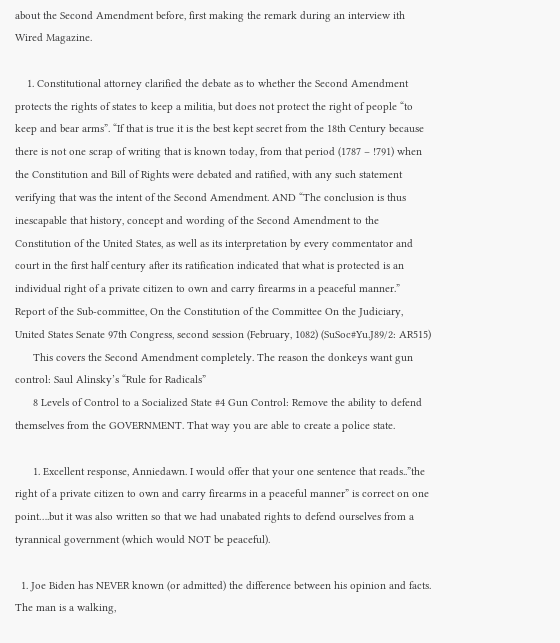about the Second Amendment before, first making the remark during an interview ith Wired Magazine.

    1. Constitutional attorney clarified the debate as to whether the Second Amendment protects the rights of states to keep a militia, but does not protect the right of people “to keep and bear arms”. “If that is true it is the best kept secret from the 18th Century because there is not one scrap of writing that is known today, from that period (1787 – !791) when the Constitution and Bill of Rights were debated and ratified, with any such statement verifying that was the intent of the Second Amendment. AND “The conclusion is thus inescapable that history, concept and wording of the Second Amendment to the Constitution of the United States, as well as its interpretation by every commentator and court in the first half century after its ratification indicated that what is protected is an individual right of a private citizen to own and carry firearms in a peaceful manner.” Report of the Sub-committee, On the Constitution of the Committee On the Judiciary, United States Senate 97th Congress, second session (February, 1082) (SuSoc#Yu.J89/2: AR515)
      This covers the Second Amendment completely. The reason the donkeys want gun control: Saul Alinsky’s “Rule for Radicals”
      8 Levels of Control to a Socialized State #4 Gun Control: Remove the ability to defend themselves from the GOVERNMENT. That way you are able to create a police state.

      1. Excellent response, Anniedawn. I would offer that your one sentence that reads..”the right of a private citizen to own and carry firearms in a peaceful manner” is correct on one point….but it was also written so that we had unabated rights to defend ourselves from a tyrannical government (which would NOT be peaceful).

  1. Joe Biden has NEVER known (or admitted) the difference between his opinion and facts. The man is a walking,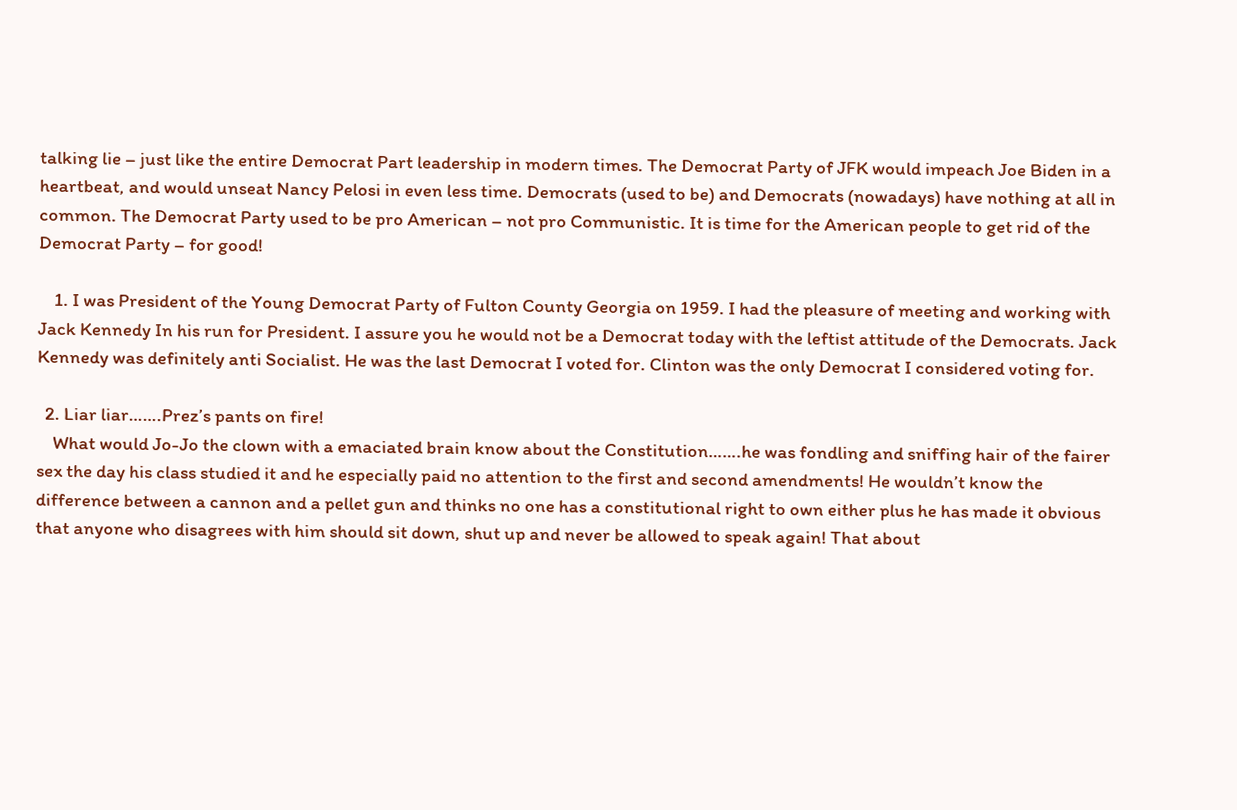talking lie – just like the entire Democrat Part leadership in modern times. The Democrat Party of JFK would impeach Joe Biden in a heartbeat, and would unseat Nancy Pelosi in even less time. Democrats (used to be) and Democrats (nowadays) have nothing at all in common. The Democrat Party used to be pro American – not pro Communistic. It is time for the American people to get rid of the Democrat Party – for good!

    1. I was President of the Young Democrat Party of Fulton County Georgia on 1959. I had the pleasure of meeting and working with Jack Kennedy In his run for President. I assure you he would not be a Democrat today with the leftist attitude of the Democrats. Jack Kennedy was definitely anti Socialist. He was the last Democrat I voted for. Clinton was the only Democrat I considered voting for.

  2. Liar liar…….Prez’s pants on fire!
    What would Jo-Jo the clown with a emaciated brain know about the Constitution…….he was fondling and sniffing hair of the fairer sex the day his class studied it and he especially paid no attention to the first and second amendments! He wouldn’t know the difference between a cannon and a pellet gun and thinks no one has a constitutional right to own either plus he has made it obvious that anyone who disagrees with him should sit down, shut up and never be allowed to speak again! That about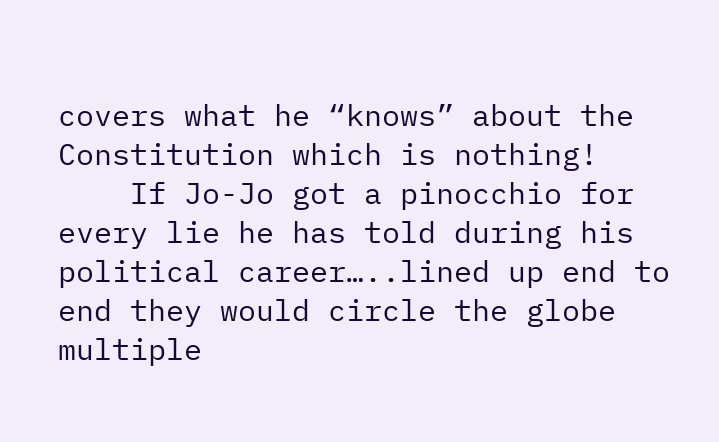covers what he “knows” about the Constitution which is nothing!
    If Jo-Jo got a pinocchio for every lie he has told during his political career…..lined up end to end they would circle the globe multiple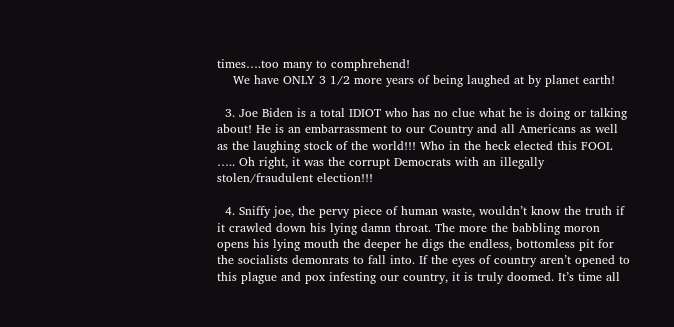times….too many to comphrehend!
    We have ONLY 3 1/2 more years of being laughed at by planet earth!

  3. Joe Biden is a total IDIOT who has no clue what he is doing or talking about! He is an embarrassment to our Country and all Americans as well as the laughing stock of the world!!! Who in the heck elected this FOOL ….. Oh right, it was the corrupt Democrats with an illegally stolen/fraudulent election!!!

  4. Sniffy joe, the pervy piece of human waste, wouldn’t know the truth if it crawled down his lying damn throat. The more the babbling moron opens his lying mouth the deeper he digs the endless, bottomless pit for the socialists demonrats to fall into. If the eyes of country aren’t opened to this plague and pox infesting our country, it is truly doomed. It’s time all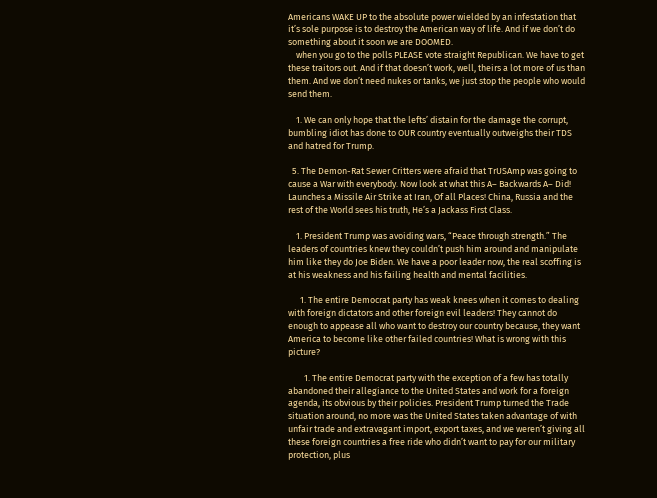Americans WAKE UP to the absolute power wielded by an infestation that it’s sole purpose is to destroy the American way of life. And if we don’t do something about it soon we are DOOMED.
    when you go to the polls PLEASE vote straight Republican. We have to get these traitors out. And if that doesn’t work, well, theirs a lot more of us than them. And we don’t need nukes or tanks, we just stop the people who would send them.

    1. We can only hope that the lefts’ distain for the damage the corrupt, bumbling idiot has done to OUR country eventually outweighs their TDS and hatred for Trump.

  5. The Demon-Rat Sewer Critters were afraid that TrUSAmp was going to cause a War with everybody. Now look at what this A– Backwards A– Did! Launches a Missile Air Strike at Iran, Of all Places! China, Russia and the rest of the World sees his truth, He’s a Jackass First Class.

    1. President Trump was avoiding wars, “Peace through strength.” The leaders of countries knew they couldn’t push him around and manipulate him like they do Joe Biden. We have a poor leader now, the real scoffing is at his weakness and his failing health and mental facilities.

      1. The entire Democrat party has weak knees when it comes to dealing with foreign dictators and other foreign evil leaders! They cannot do enough to appease all who want to destroy our country because, they want America to become like other failed countries! What is wrong with this picture?

        1. The entire Democrat party with the exception of a few has totally abandoned their allegiance to the United States and work for a foreign agenda, its obvious by their policies. President Trump turned the Trade situation around, no more was the United States taken advantage of with unfair trade and extravagant import, export taxes, and we weren’t giving all these foreign countries a free ride who didn’t want to pay for our military protection, plus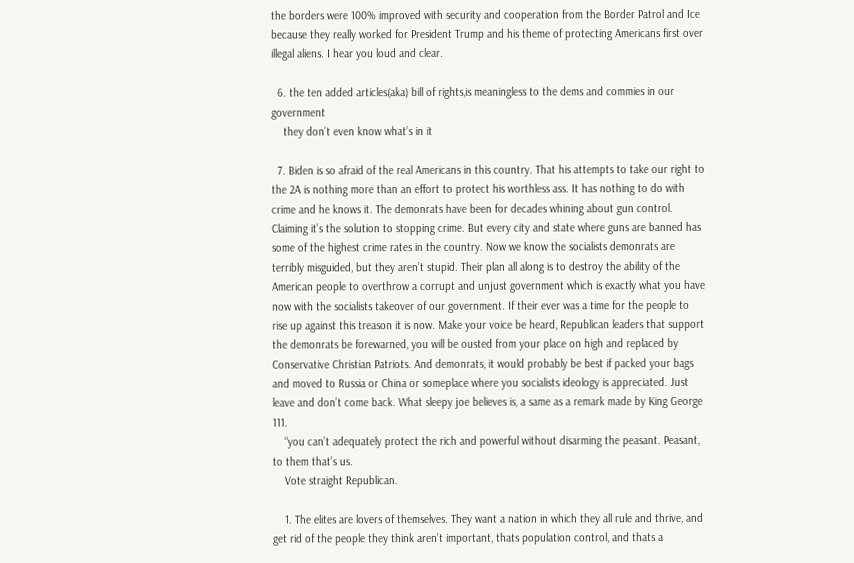the borders were 100% improved with security and cooperation from the Border Patrol and Ice because they really worked for President Trump and his theme of protecting Americans first over illegal aliens. I hear you loud and clear.

  6. the ten added articles(aka) bill of rights,is meaningless to the dems and commies in our government
    they don’t even know what’s in it

  7. Biden is so afraid of the real Americans in this country. That his attempts to take our right to the 2A is nothing more than an effort to protect his worthless ass. It has nothing to do with crime and he knows it. The demonrats have been for decades whining about gun control. Claiming it’s the solution to stopping crime. But every city and state where guns are banned has some of the highest crime rates in the country. Now we know the socialists demonrats are terribly misguided, but they aren’t stupid. Their plan all along is to destroy the ability of the American people to overthrow a corrupt and unjust government which is exactly what you have now with the socialists takeover of our government. If their ever was a time for the people to rise up against this treason it is now. Make your voice be heard, Republican leaders that support the demonrats be forewarned, you will be ousted from your place on high and replaced by Conservative Christian Patriots. And demonrats, it would probably be best if packed your bags and moved to Russia or China or someplace where you socialists ideology is appreciated. Just leave and don’t come back. What sleepy joe believes is, a same as a remark made by King George 111.
    “you can’t adequately protect the rich and powerful without disarming the peasant. Peasant, to them that’s us.
    Vote straight Republican.

    1. The elites are lovers of themselves. They want a nation in which they all rule and thrive, and get rid of the people they think aren’t important, thats population control, and thats a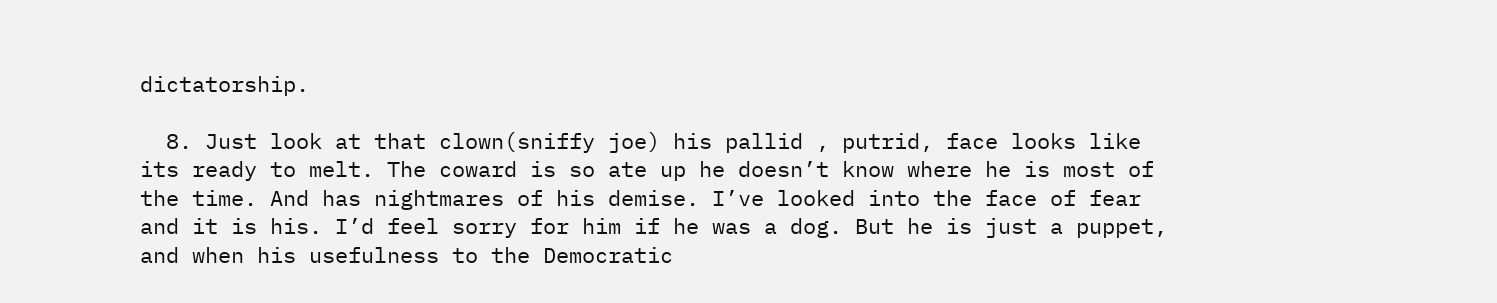dictatorship.

  8. Just look at that clown(sniffy joe) his pallid , putrid, face looks like its ready to melt. The coward is so ate up he doesn’t know where he is most of the time. And has nightmares of his demise. I’ve looked into the face of fear and it is his. I’d feel sorry for him if he was a dog. But he is just a puppet, and when his usefulness to the Democratic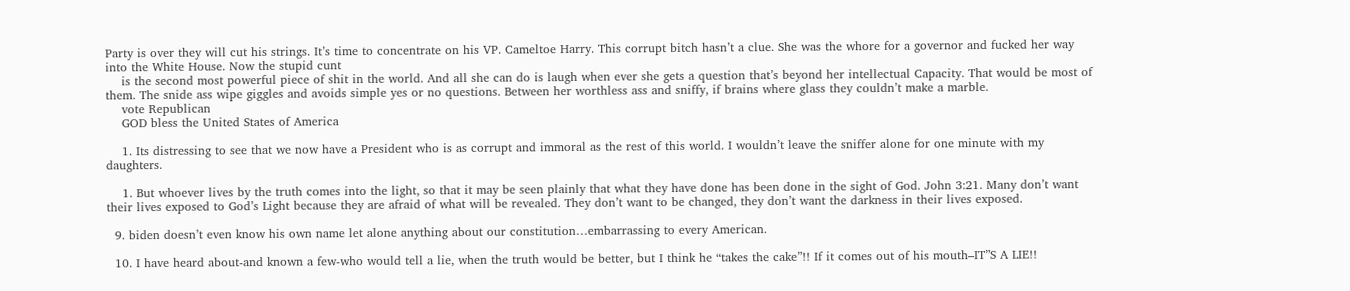Party is over they will cut his strings. It’s time to concentrate on his VP. Cameltoe Harry. This corrupt bitch hasn’t a clue. She was the whore for a governor and fucked her way into the White House. Now the stupid cunt
    is the second most powerful piece of shit in the world. And all she can do is laugh when ever she gets a question that’s beyond her intellectual Capacity. That would be most of them. The snide ass wipe giggles and avoids simple yes or no questions. Between her worthless ass and sniffy, if brains where glass they couldn’t make a marble.
    vote Republican
    GOD bless the United States of America

    1. Its distressing to see that we now have a President who is as corrupt and immoral as the rest of this world. I wouldn’t leave the sniffer alone for one minute with my daughters.

    1. But whoever lives by the truth comes into the light, so that it may be seen plainly that what they have done has been done in the sight of God. John 3:21. Many don’t want their lives exposed to God’s Light because they are afraid of what will be revealed. They don’t want to be changed, they don’t want the darkness in their lives exposed.

  9. biden doesn’t even know his own name let alone anything about our constitution…embarrassing to every American.

  10. I have heard about-and known a few-who would tell a lie, when the truth would be better, but I think he “takes the cake”!! If it comes out of his mouth–IT”S A LIE!!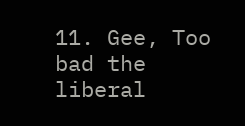11. Gee, Too bad the liberal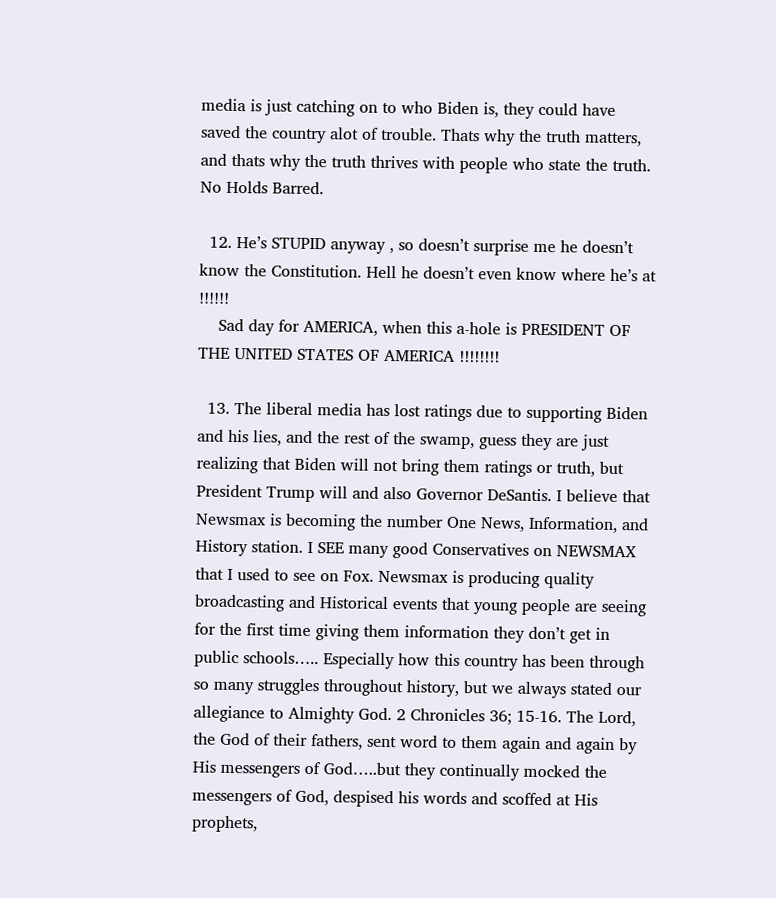media is just catching on to who Biden is, they could have saved the country alot of trouble. Thats why the truth matters, and thats why the truth thrives with people who state the truth. No Holds Barred.

  12. He’s STUPID anyway , so doesn’t surprise me he doesn’t know the Constitution. Hell he doesn’t even know where he’s at !!!!!!
    Sad day for AMERICA, when this a-hole is PRESIDENT OF THE UNITED STATES OF AMERICA !!!!!!!!

  13. The liberal media has lost ratings due to supporting Biden and his lies, and the rest of the swamp, guess they are just realizing that Biden will not bring them ratings or truth, but President Trump will and also Governor DeSantis. I believe that Newsmax is becoming the number One News, Information, and History station. I SEE many good Conservatives on NEWSMAX that I used to see on Fox. Newsmax is producing quality broadcasting and Historical events that young people are seeing for the first time giving them information they don’t get in public schools….. Especially how this country has been through so many struggles throughout history, but we always stated our allegiance to Almighty God. 2 Chronicles 36; 15-16. The Lord, the God of their fathers, sent word to them again and again by His messengers of God…..but they continually mocked the messengers of God, despised his words and scoffed at His prophets,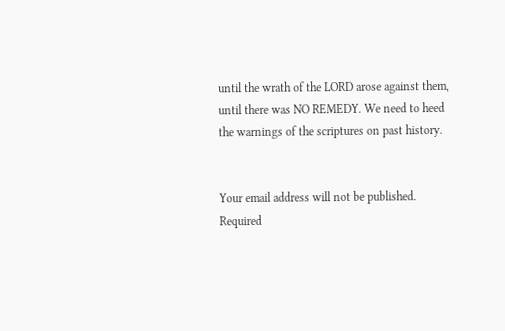until the wrath of the LORD arose against them, until there was NO REMEDY. We need to heed the warnings of the scriptures on past history.


Your email address will not be published. Required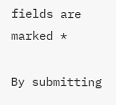fields are marked *

By submitting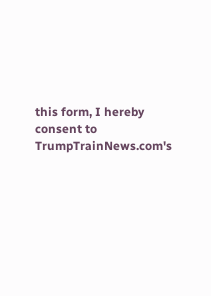this form, I hereby consent to TrumpTrainNews.com's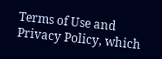Terms of Use and Privacy Policy, which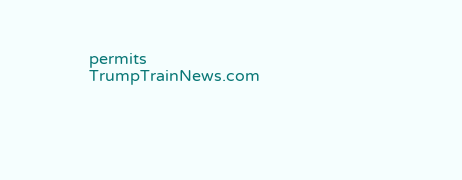permits TrumpTrainNews.com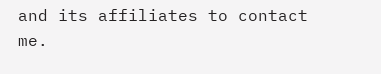and its affiliates to contact me.